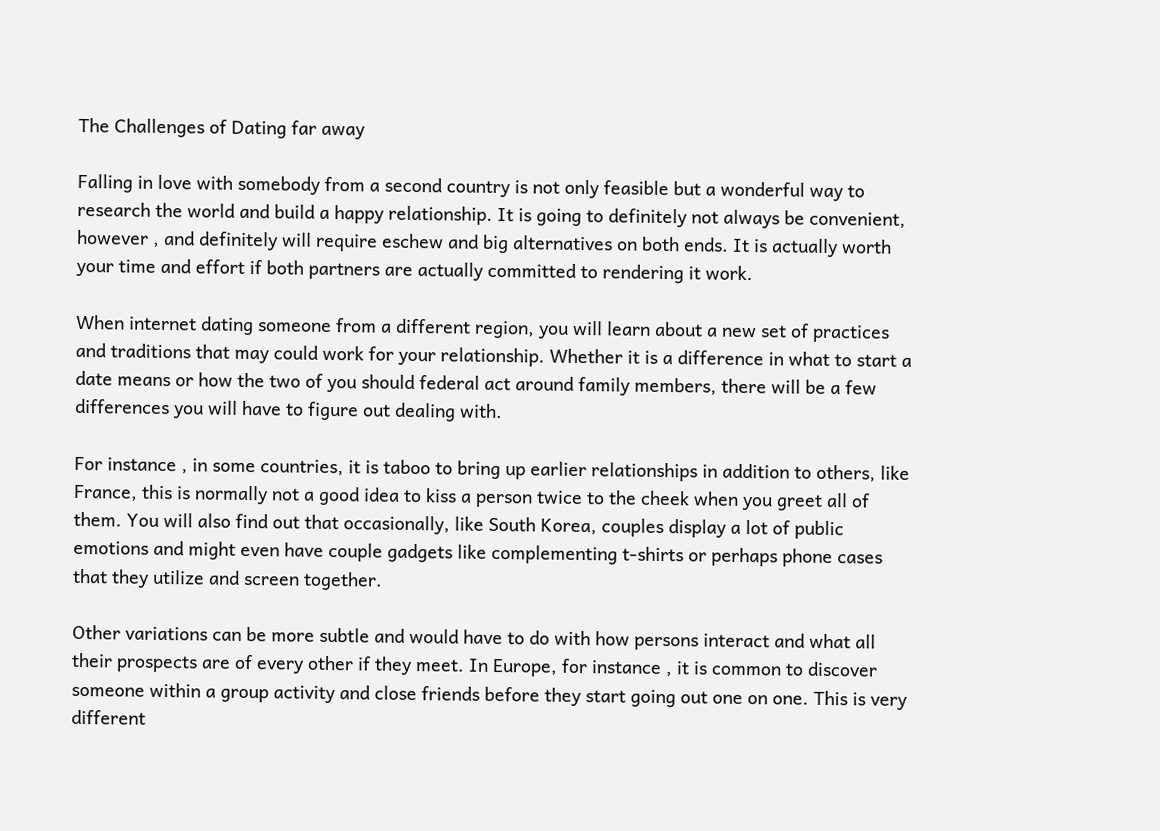The Challenges of Dating far away

Falling in love with somebody from a second country is not only feasible but a wonderful way to research the world and build a happy relationship. It is going to definitely not always be convenient, however , and definitely will require eschew and big alternatives on both ends. It is actually worth your time and effort if both partners are actually committed to rendering it work.

When internet dating someone from a different region, you will learn about a new set of practices and traditions that may could work for your relationship. Whether it is a difference in what to start a date means or how the two of you should federal act around family members, there will be a few differences you will have to figure out dealing with.

For instance , in some countries, it is taboo to bring up earlier relationships in addition to others, like France, this is normally not a good idea to kiss a person twice to the cheek when you greet all of them. You will also find out that occasionally, like South Korea, couples display a lot of public emotions and might even have couple gadgets like complementing t-shirts or perhaps phone cases that they utilize and screen together.

Other variations can be more subtle and would have to do with how persons interact and what all their prospects are of every other if they meet. In Europe, for instance , it is common to discover someone within a group activity and close friends before they start going out one on one. This is very different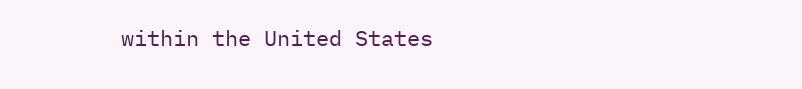within the United States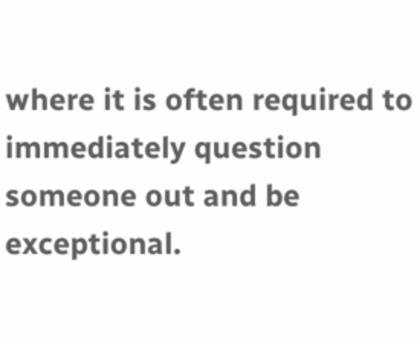where it is often required to immediately question someone out and be exceptional.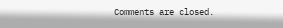Comments are closed.